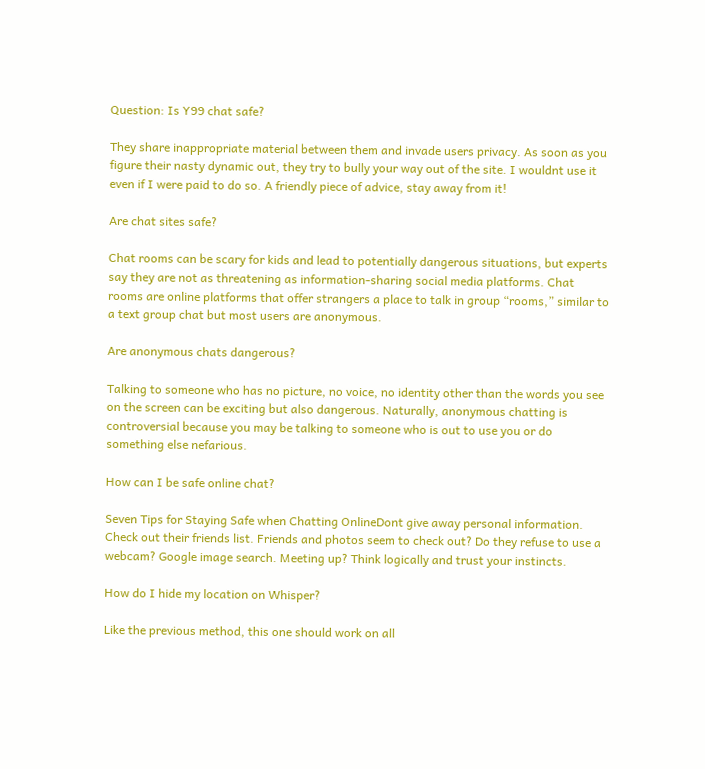Question: Is Y99 chat safe?

They share inappropriate material between them and invade users privacy. As soon as you figure their nasty dynamic out, they try to bully your way out of the site. I wouldnt use it even if I were paid to do so. A friendly piece of advice, stay away from it!

Are chat sites safe?

Chat rooms can be scary for kids and lead to potentially dangerous situations, but experts say they are not as threatening as information-sharing social media platforms. Chat rooms are online platforms that offer strangers a place to talk in group “rooms,” similar to a text group chat but most users are anonymous.

Are anonymous chats dangerous?

Talking to someone who has no picture, no voice, no identity other than the words you see on the screen can be exciting but also dangerous. Naturally, anonymous chatting is controversial because you may be talking to someone who is out to use you or do something else nefarious.

How can I be safe online chat?

Seven Tips for Staying Safe when Chatting OnlineDont give away personal information. Check out their friends list. Friends and photos seem to check out? Do they refuse to use a webcam? Google image search. Meeting up? Think logically and trust your instincts.

How do I hide my location on Whisper?

Like the previous method, this one should work on all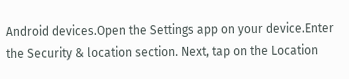Android devices.Open the Settings app on your device.Enter the Security & location section. Next, tap on the Location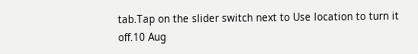tab.Tap on the slider switch next to Use location to turn it off.10 Aug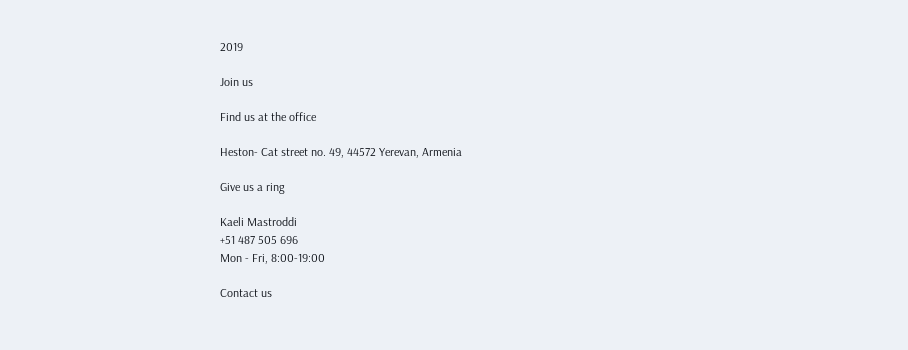2019

Join us

Find us at the office

Heston- Cat street no. 49, 44572 Yerevan, Armenia

Give us a ring

Kaeli Mastroddi
+51 487 505 696
Mon - Fri, 8:00-19:00

Contact us